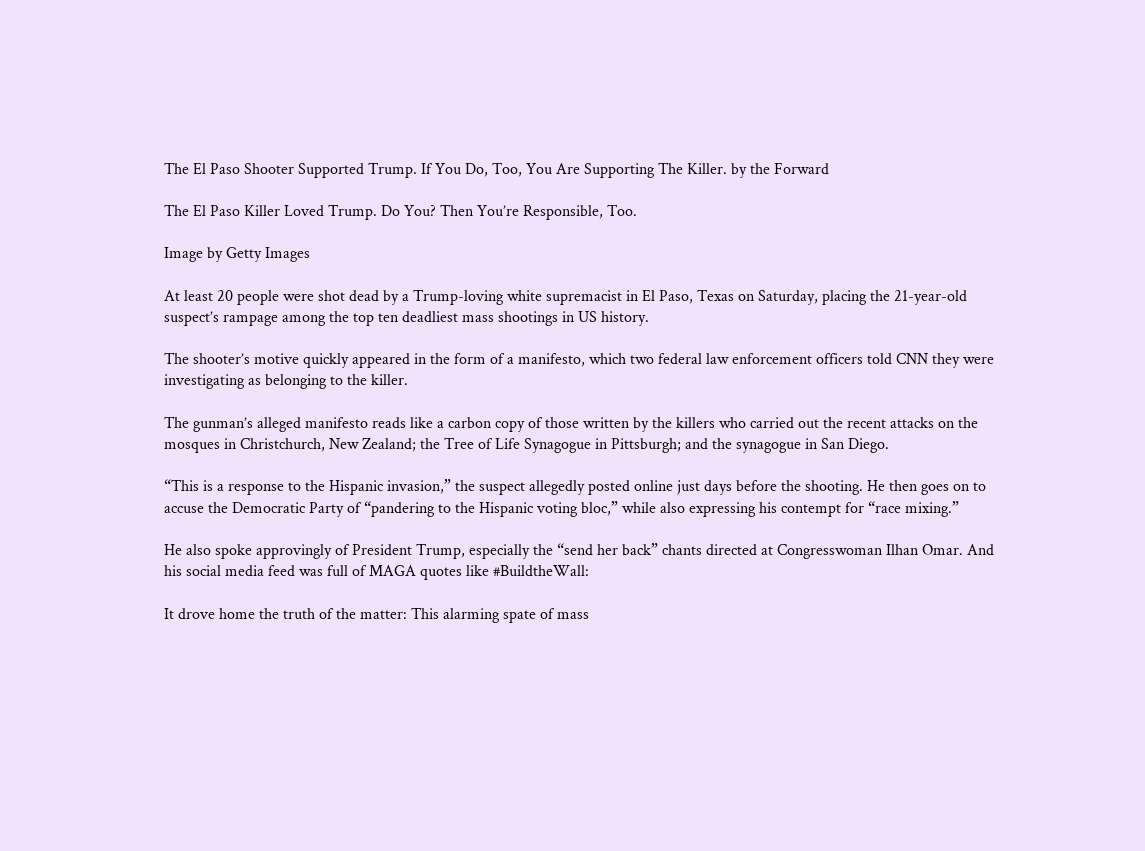The El Paso Shooter Supported Trump. If You Do, Too, You Are Supporting The Killer. by the Forward

The El Paso Killer Loved Trump. Do You? Then You’re Responsible, Too.

Image by Getty Images

At least 20 people were shot dead by a Trump-loving white supremacist in El Paso, Texas on Saturday, placing the 21-year-old suspect’s rampage among the top ten deadliest mass shootings in US history.

The shooter’s motive quickly appeared in the form of a manifesto, which two federal law enforcement officers told CNN they were investigating as belonging to the killer.

The gunman’s alleged manifesto reads like a carbon copy of those written by the killers who carried out the recent attacks on the mosques in Christchurch, New Zealand; the Tree of Life Synagogue in Pittsburgh; and the synagogue in San Diego.

“This is a response to the Hispanic invasion,” the suspect allegedly posted online just days before the shooting. He then goes on to accuse the Democratic Party of “pandering to the Hispanic voting bloc,” while also expressing his contempt for “race mixing.”

He also spoke approvingly of President Trump, especially the “send her back” chants directed at Congresswoman Ilhan Omar. And his social media feed was full of MAGA quotes like #BuildtheWall:

It drove home the truth of the matter: This alarming spate of mass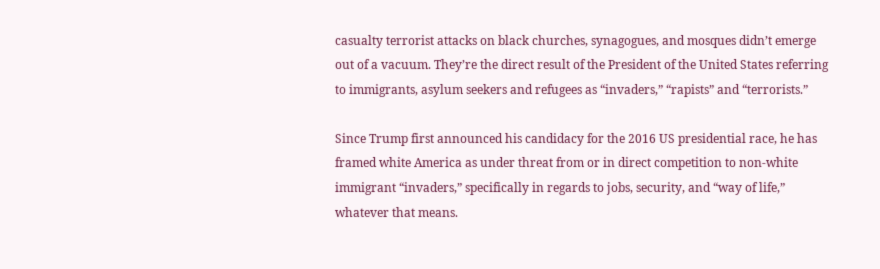casualty terrorist attacks on black churches, synagogues, and mosques didn’t emerge out of a vacuum. They’re the direct result of the President of the United States referring to immigrants, asylum seekers and refugees as “invaders,” “rapists” and “terrorists.”

Since Trump first announced his candidacy for the 2016 US presidential race, he has framed white America as under threat from or in direct competition to non-white immigrant “invaders,” specifically in regards to jobs, security, and “way of life,” whatever that means.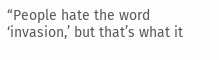“People hate the word ‘invasion,’ but that’s what it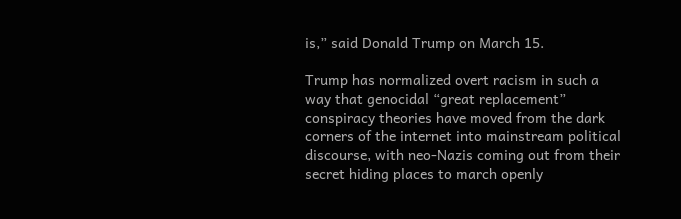is,” said Donald Trump on March 15.

Trump has normalized overt racism in such a way that genocidal “great replacement” conspiracy theories have moved from the dark corners of the internet into mainstream political discourse, with neo-Nazis coming out from their secret hiding places to march openly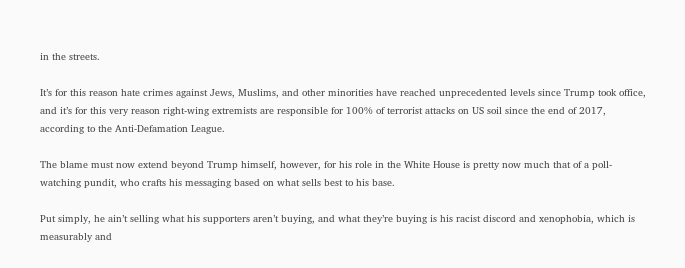in the streets.

It’s for this reason hate crimes against Jews, Muslims, and other minorities have reached unprecedented levels since Trump took office, and it’s for this very reason right-wing extremists are responsible for 100% of terrorist attacks on US soil since the end of 2017, according to the Anti-Defamation League.

The blame must now extend beyond Trump himself, however, for his role in the White House is pretty now much that of a poll-watching pundit, who crafts his messaging based on what sells best to his base.

Put simply, he ain’t selling what his supporters aren’t buying, and what they’re buying is his racist discord and xenophobia, which is measurably and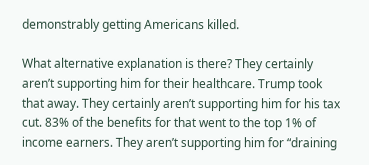demonstrably getting Americans killed.

What alternative explanation is there? They certainly aren’t supporting him for their healthcare. Trump took that away. They certainly aren’t supporting him for his tax cut. 83% of the benefits for that went to the top 1% of income earners. They aren’t supporting him for “draining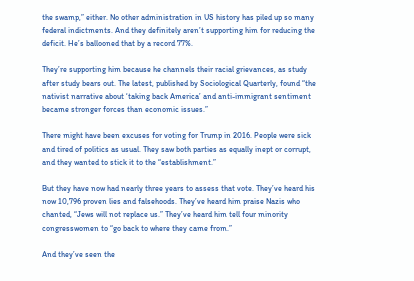the swamp,” either. No other administration in US history has piled up so many federal indictments. And they definitely aren’t supporting him for reducing the deficit. He’s ballooned that by a record 77%.

They’re supporting him because he channels their racial grievances, as study after study bears out. The latest, published by Sociological Quarterly, found “the nativist narrative about ‘taking back America’ and anti-immigrant sentiment became stronger forces than economic issues.”

There might have been excuses for voting for Trump in 2016. People were sick and tired of politics as usual. They saw both parties as equally inept or corrupt, and they wanted to stick it to the “establishment.”

But they have now had nearly three years to assess that vote. They’ve heard his now 10,796 proven lies and falsehoods. They’ve heard him praise Nazis who chanted, “Jews will not replace us.” They’ve heard him tell four minority congresswomen to “go back to where they came from.”

And they’ve seen the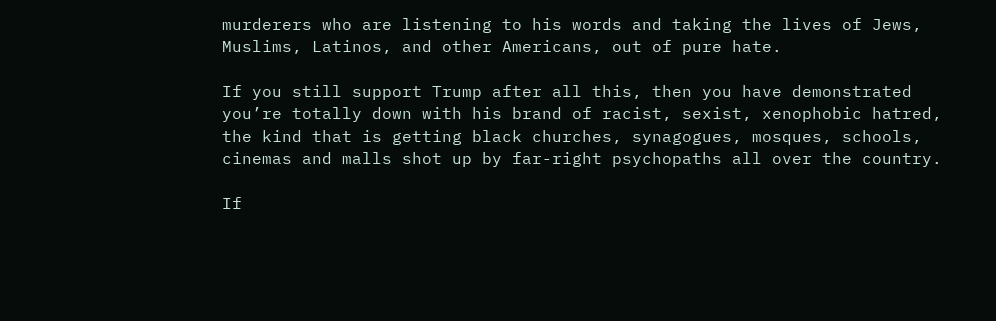murderers who are listening to his words and taking the lives of Jews, Muslims, Latinos, and other Americans, out of pure hate.

If you still support Trump after all this, then you have demonstrated you’re totally down with his brand of racist, sexist, xenophobic hatred, the kind that is getting black churches, synagogues, mosques, schools, cinemas and malls shot up by far-right psychopaths all over the country.

If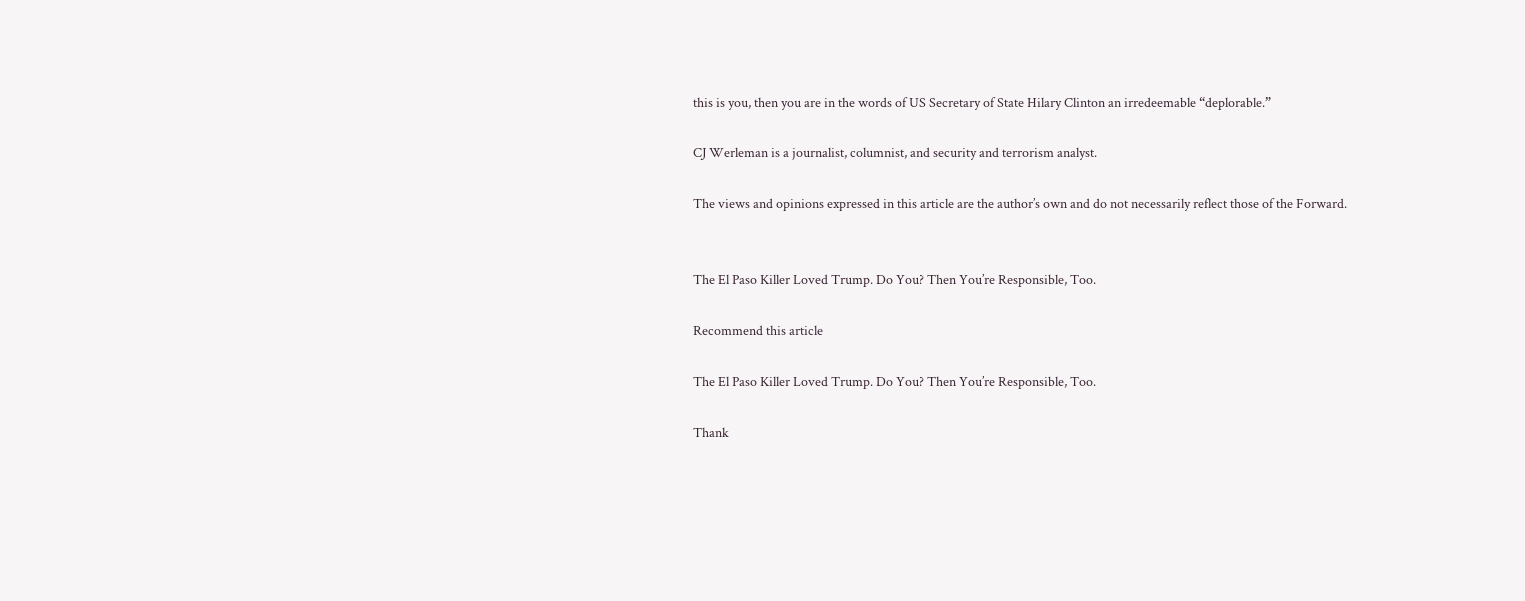this is you, then you are in the words of US Secretary of State Hilary Clinton an irredeemable “deplorable.”

CJ Werleman is a journalist, columnist, and security and terrorism analyst.

The views and opinions expressed in this article are the author’s own and do not necessarily reflect those of the Forward.


The El Paso Killer Loved Trump. Do You? Then You’re Responsible, Too.

Recommend this article

The El Paso Killer Loved Trump. Do You? Then You’re Responsible, Too.

Thank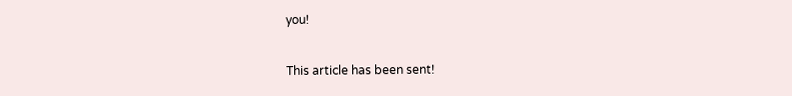you!

This article has been sent!